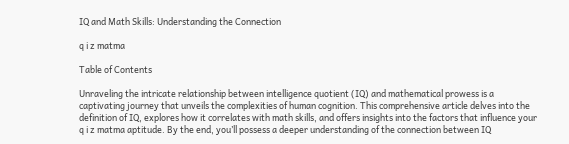IQ and Math Skills: Understanding the Connection

q i z matma

Table of Contents

Unraveling the intricate relationship between intelligence quotient (IQ) and mathematical prowess is a captivating journey that unveils the complexities of human cognition. This comprehensive article delves into the definition of IQ, explores how it correlates with math skills, and offers insights into the factors that influence your q i z matma aptitude. By the end, you’ll possess a deeper understanding of the connection between IQ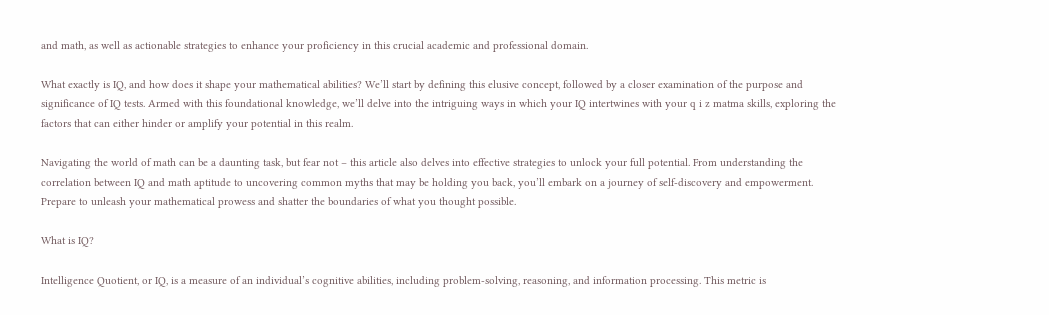and math, as well as actionable strategies to enhance your proficiency in this crucial academic and professional domain.

What exactly is IQ, and how does it shape your mathematical abilities? We’ll start by defining this elusive concept, followed by a closer examination of the purpose and significance of IQ tests. Armed with this foundational knowledge, we’ll delve into the intriguing ways in which your IQ intertwines with your q i z matma skills, exploring the factors that can either hinder or amplify your potential in this realm.

Navigating the world of math can be a daunting task, but fear not – this article also delves into effective strategies to unlock your full potential. From understanding the correlation between IQ and math aptitude to uncovering common myths that may be holding you back, you’ll embark on a journey of self-discovery and empowerment. Prepare to unleash your mathematical prowess and shatter the boundaries of what you thought possible.

What is IQ?

Intelligence Quotient, or IQ, is a measure of an individual’s cognitive abilities, including problem-solving, reasoning, and information processing. This metric is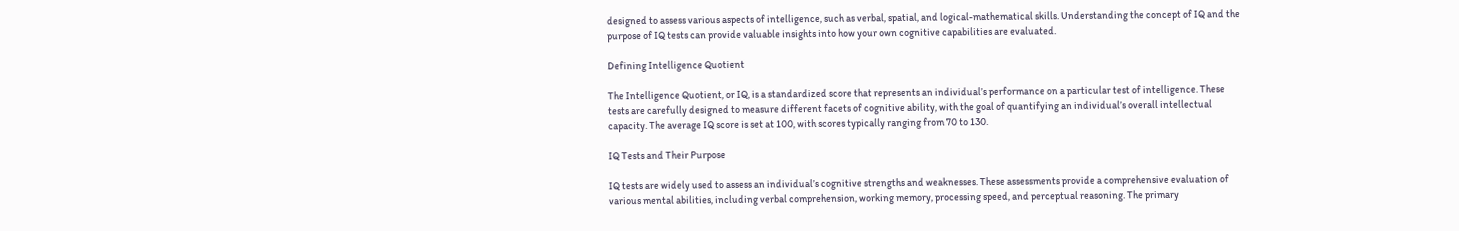designed to assess various aspects of intelligence, such as verbal, spatial, and logical-mathematical skills. Understanding the concept of IQ and the purpose of IQ tests can provide valuable insights into how your own cognitive capabilities are evaluated.

Defining Intelligence Quotient

The Intelligence Quotient, or IQ, is a standardized score that represents an individual’s performance on a particular test of intelligence. These tests are carefully designed to measure different facets of cognitive ability, with the goal of quantifying an individual’s overall intellectual capacity. The average IQ score is set at 100, with scores typically ranging from 70 to 130.

IQ Tests and Their Purpose

IQ tests are widely used to assess an individual’s cognitive strengths and weaknesses. These assessments provide a comprehensive evaluation of various mental abilities, including verbal comprehension, working memory, processing speed, and perceptual reasoning. The primary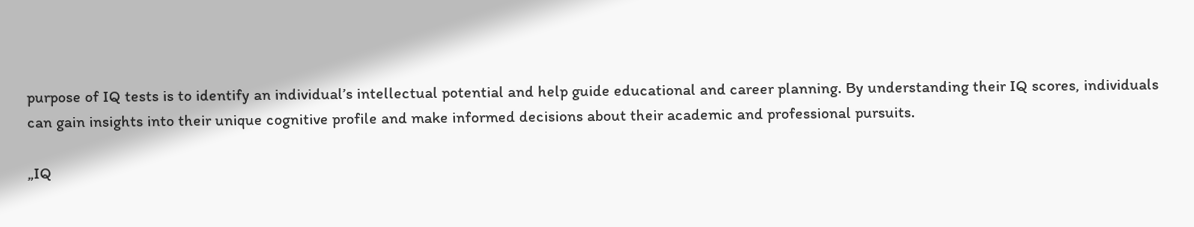purpose of IQ tests is to identify an individual’s intellectual potential and help guide educational and career planning. By understanding their IQ scores, individuals can gain insights into their unique cognitive profile and make informed decisions about their academic and professional pursuits.

„IQ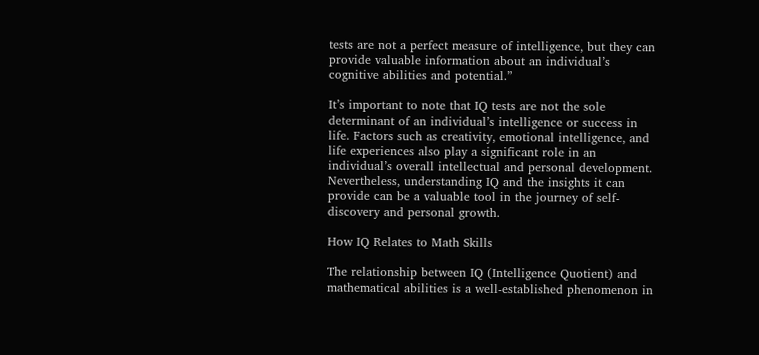tests are not a perfect measure of intelligence, but they can provide valuable information about an individual’s cognitive abilities and potential.”

It’s important to note that IQ tests are not the sole determinant of an individual’s intelligence or success in life. Factors such as creativity, emotional intelligence, and life experiences also play a significant role in an individual’s overall intellectual and personal development. Nevertheless, understanding IQ and the insights it can provide can be a valuable tool in the journey of self-discovery and personal growth.

How IQ Relates to Math Skills

The relationship between IQ (Intelligence Quotient) and mathematical abilities is a well-established phenomenon in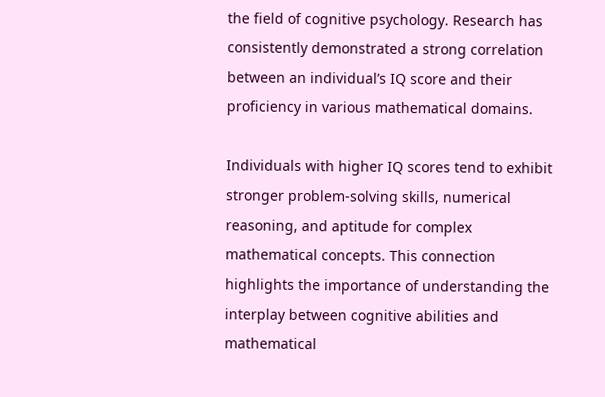the field of cognitive psychology. Research has consistently demonstrated a strong correlation between an individual’s IQ score and their proficiency in various mathematical domains.

Individuals with higher IQ scores tend to exhibit stronger problem-solving skills, numerical reasoning, and aptitude for complex mathematical concepts. This connection highlights the importance of understanding the interplay between cognitive abilities and mathematical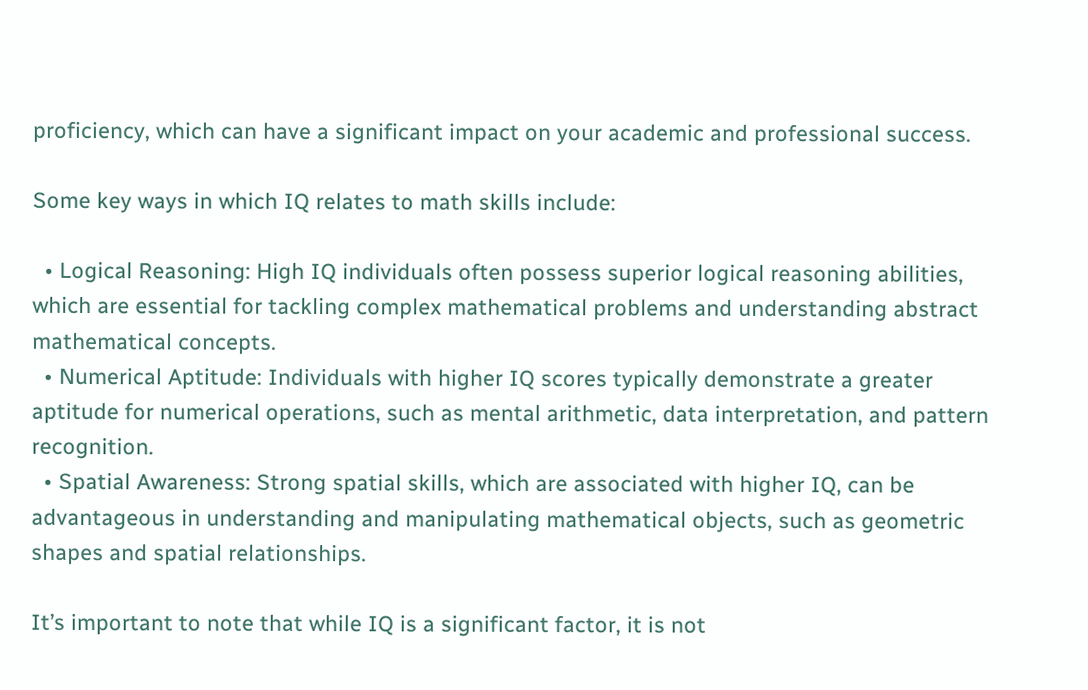proficiency, which can have a significant impact on your academic and professional success.

Some key ways in which IQ relates to math skills include:

  • Logical Reasoning: High IQ individuals often possess superior logical reasoning abilities, which are essential for tackling complex mathematical problems and understanding abstract mathematical concepts.
  • Numerical Aptitude: Individuals with higher IQ scores typically demonstrate a greater aptitude for numerical operations, such as mental arithmetic, data interpretation, and pattern recognition.
  • Spatial Awareness: Strong spatial skills, which are associated with higher IQ, can be advantageous in understanding and manipulating mathematical objects, such as geometric shapes and spatial relationships.

It’s important to note that while IQ is a significant factor, it is not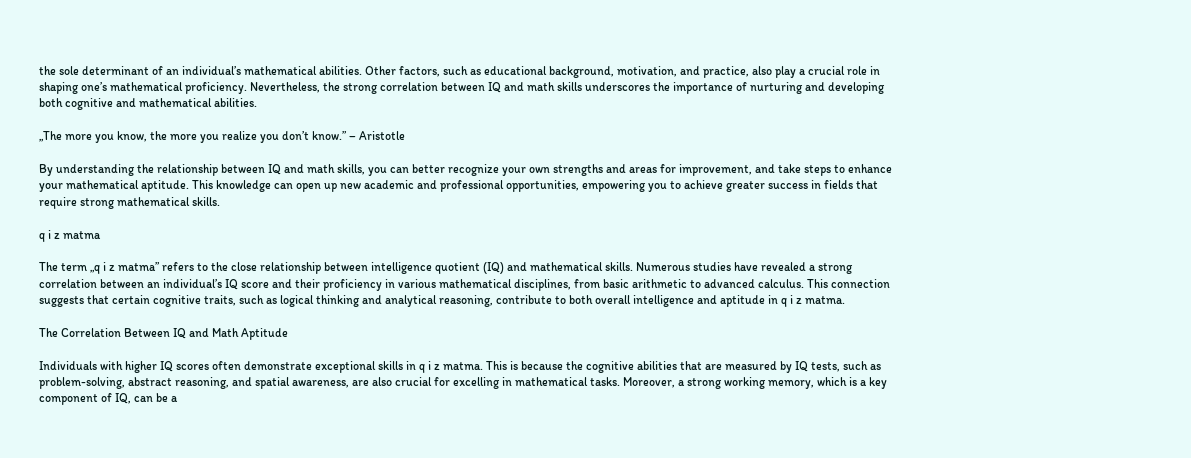the sole determinant of an individual’s mathematical abilities. Other factors, such as educational background, motivation, and practice, also play a crucial role in shaping one’s mathematical proficiency. Nevertheless, the strong correlation between IQ and math skills underscores the importance of nurturing and developing both cognitive and mathematical abilities.

„The more you know, the more you realize you don’t know.” – Aristotle

By understanding the relationship between IQ and math skills, you can better recognize your own strengths and areas for improvement, and take steps to enhance your mathematical aptitude. This knowledge can open up new academic and professional opportunities, empowering you to achieve greater success in fields that require strong mathematical skills.

q i z matma

The term „q i z matma” refers to the close relationship between intelligence quotient (IQ) and mathematical skills. Numerous studies have revealed a strong correlation between an individual’s IQ score and their proficiency in various mathematical disciplines, from basic arithmetic to advanced calculus. This connection suggests that certain cognitive traits, such as logical thinking and analytical reasoning, contribute to both overall intelligence and aptitude in q i z matma.

The Correlation Between IQ and Math Aptitude

Individuals with higher IQ scores often demonstrate exceptional skills in q i z matma. This is because the cognitive abilities that are measured by IQ tests, such as problem-solving, abstract reasoning, and spatial awareness, are also crucial for excelling in mathematical tasks. Moreover, a strong working memory, which is a key component of IQ, can be a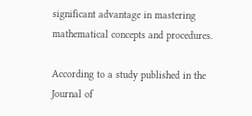significant advantage in mastering mathematical concepts and procedures.

According to a study published in the Journal of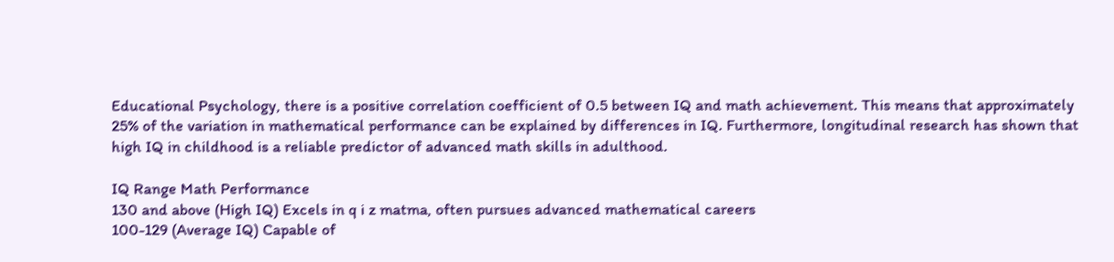Educational Psychology, there is a positive correlation coefficient of 0.5 between IQ and math achievement. This means that approximately 25% of the variation in mathematical performance can be explained by differences in IQ. Furthermore, longitudinal research has shown that high IQ in childhood is a reliable predictor of advanced math skills in adulthood.

IQ Range Math Performance
130 and above (High IQ) Excels in q i z matma, often pursues advanced mathematical careers
100-129 (Average IQ) Capable of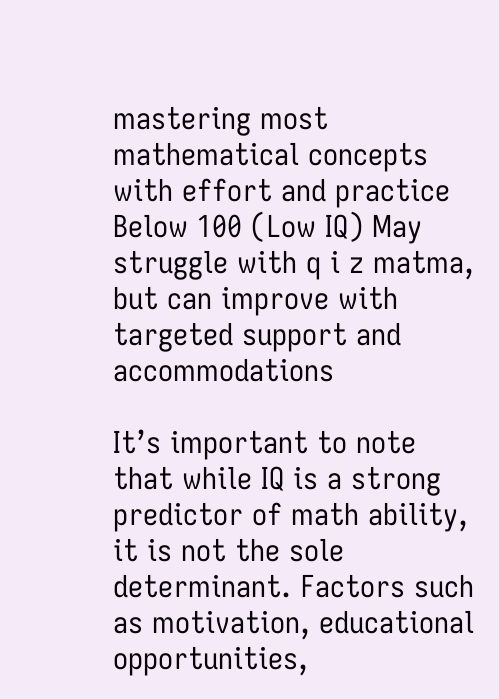mastering most mathematical concepts with effort and practice
Below 100 (Low IQ) May struggle with q i z matma, but can improve with targeted support and accommodations

It’s important to note that while IQ is a strong predictor of math ability, it is not the sole determinant. Factors such as motivation, educational opportunities,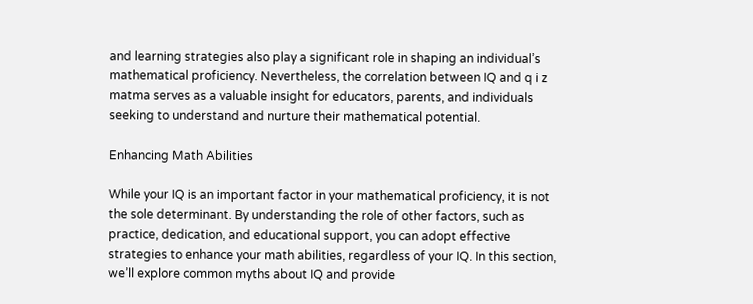and learning strategies also play a significant role in shaping an individual’s mathematical proficiency. Nevertheless, the correlation between IQ and q i z matma serves as a valuable insight for educators, parents, and individuals seeking to understand and nurture their mathematical potential.

Enhancing Math Abilities

While your IQ is an important factor in your mathematical proficiency, it is not the sole determinant. By understanding the role of other factors, such as practice, dedication, and educational support, you can adopt effective strategies to enhance your math abilities, regardless of your IQ. In this section, we’ll explore common myths about IQ and provide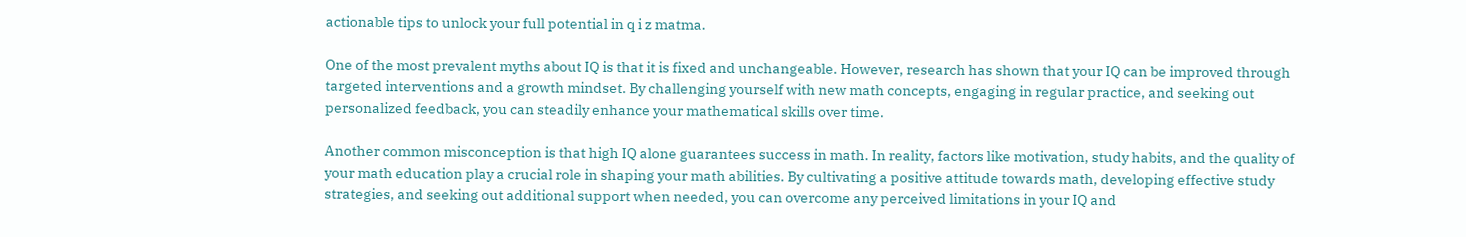actionable tips to unlock your full potential in q i z matma.

One of the most prevalent myths about IQ is that it is fixed and unchangeable. However, research has shown that your IQ can be improved through targeted interventions and a growth mindset. By challenging yourself with new math concepts, engaging in regular practice, and seeking out personalized feedback, you can steadily enhance your mathematical skills over time.

Another common misconception is that high IQ alone guarantees success in math. In reality, factors like motivation, study habits, and the quality of your math education play a crucial role in shaping your math abilities. By cultivating a positive attitude towards math, developing effective study strategies, and seeking out additional support when needed, you can overcome any perceived limitations in your IQ and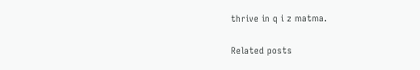thrive in q i z matma.

Related posts